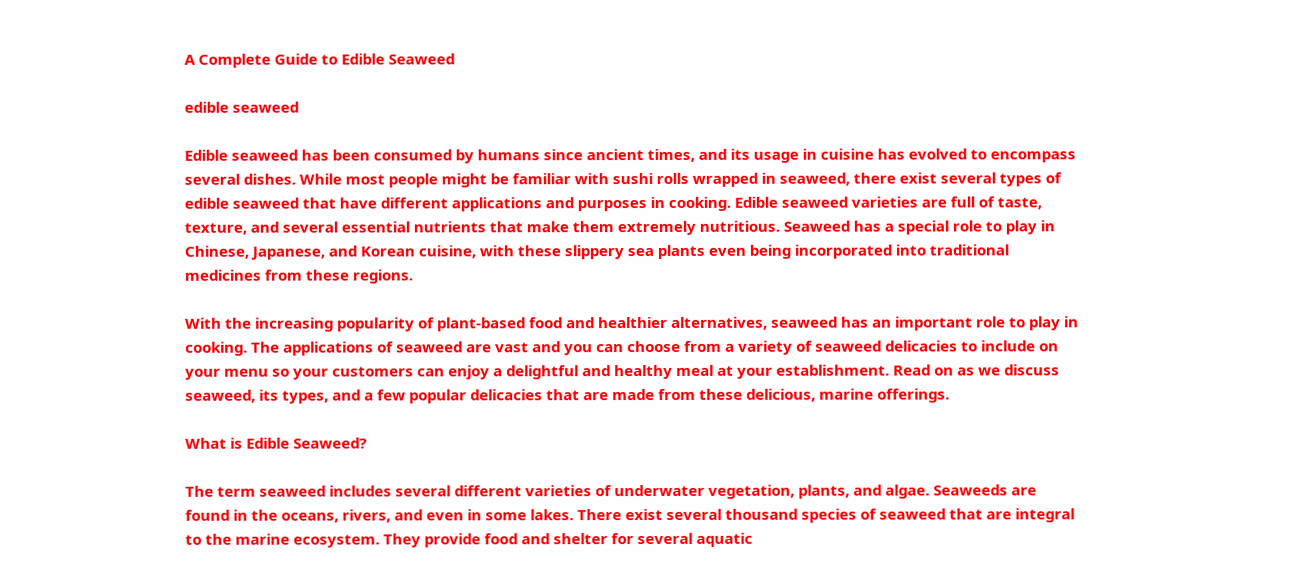A Complete Guide to Edible Seaweed

edible seaweed

Edible seaweed has been consumed by humans since ancient times, and its usage in cuisine has evolved to encompass several dishes. While most people might be familiar with sushi rolls wrapped in seaweed, there exist several types of edible seaweed that have different applications and purposes in cooking. Edible seaweed varieties are full of taste, texture, and several essential nutrients that make them extremely nutritious. Seaweed has a special role to play in Chinese, Japanese, and Korean cuisine, with these slippery sea plants even being incorporated into traditional medicines from these regions.

With the increasing popularity of plant-based food and healthier alternatives, seaweed has an important role to play in cooking. The applications of seaweed are vast and you can choose from a variety of seaweed delicacies to include on your menu so your customers can enjoy a delightful and healthy meal at your establishment. Read on as we discuss seaweed, its types, and a few popular delicacies that are made from these delicious, marine offerings.

What is Edible Seaweed?

The term seaweed includes several different varieties of underwater vegetation, plants, and algae. Seaweeds are found in the oceans, rivers, and even in some lakes. There exist several thousand species of seaweed that are integral to the marine ecosystem. They provide food and shelter for several aquatic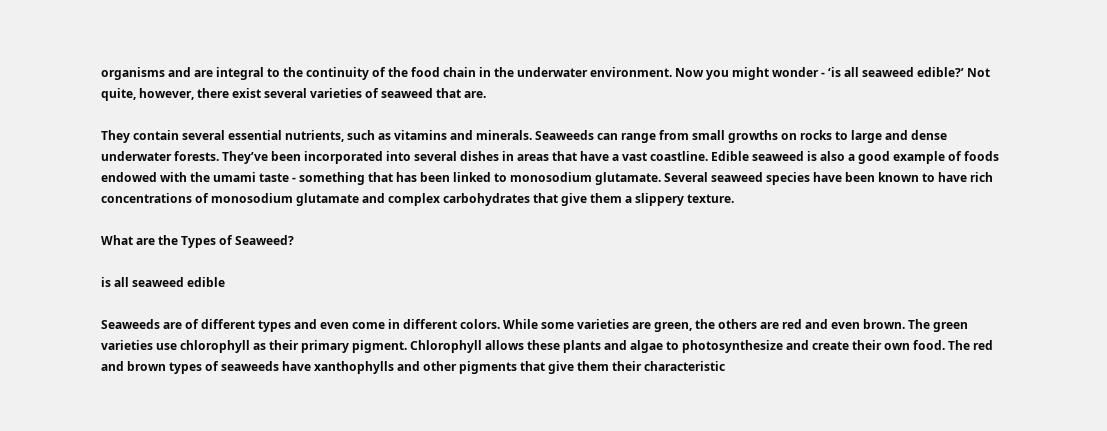organisms and are integral to the continuity of the food chain in the underwater environment. Now you might wonder - ‘is all seaweed edible?’ Not quite, however, there exist several varieties of seaweed that are.

They contain several essential nutrients, such as vitamins and minerals. Seaweeds can range from small growths on rocks to large and dense underwater forests. They’ve been incorporated into several dishes in areas that have a vast coastline. Edible seaweed is also a good example of foods endowed with the umami taste - something that has been linked to monosodium glutamate. Several seaweed species have been known to have rich concentrations of monosodium glutamate and complex carbohydrates that give them a slippery texture.

What are the Types of Seaweed?

is all seaweed edible

Seaweeds are of different types and even come in different colors. While some varieties are green, the others are red and even brown. The green varieties use chlorophyll as their primary pigment. Chlorophyll allows these plants and algae to photosynthesize and create their own food. The red and brown types of seaweeds have xanthophylls and other pigments that give them their characteristic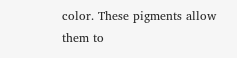color. These pigments allow them to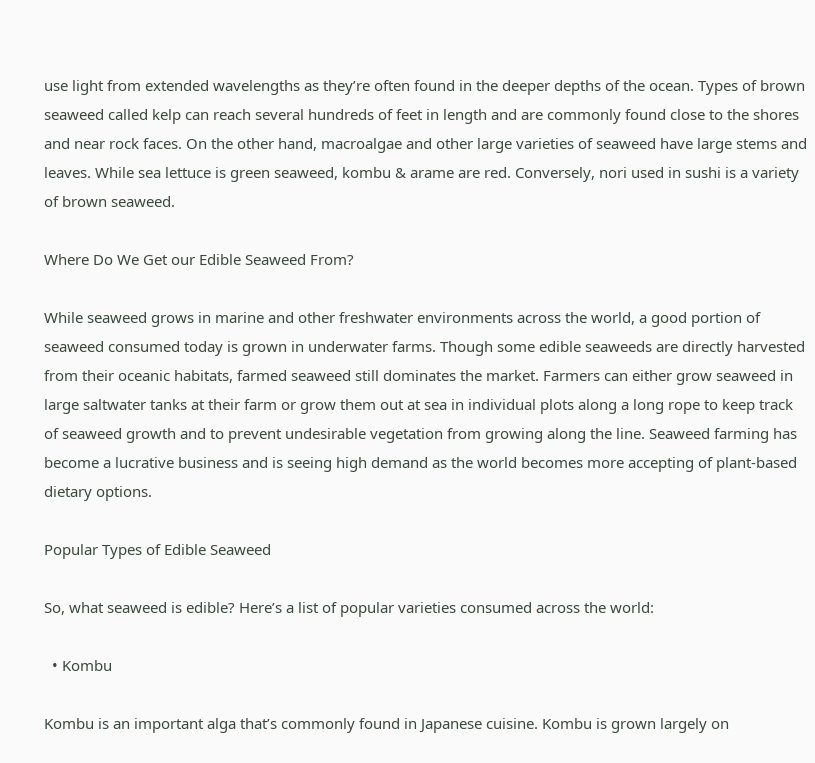use light from extended wavelengths as they’re often found in the deeper depths of the ocean. Types of brown seaweed called kelp can reach several hundreds of feet in length and are commonly found close to the shores and near rock faces. On the other hand, macroalgae and other large varieties of seaweed have large stems and leaves. While sea lettuce is green seaweed, kombu & arame are red. Conversely, nori used in sushi is a variety of brown seaweed.

Where Do We Get our Edible Seaweed From?

While seaweed grows in marine and other freshwater environments across the world, a good portion of seaweed consumed today is grown in underwater farms. Though some edible seaweeds are directly harvested from their oceanic habitats, farmed seaweed still dominates the market. Farmers can either grow seaweed in large saltwater tanks at their farm or grow them out at sea in individual plots along a long rope to keep track of seaweed growth and to prevent undesirable vegetation from growing along the line. Seaweed farming has become a lucrative business and is seeing high demand as the world becomes more accepting of plant-based dietary options.

Popular Types of Edible Seaweed

So, what seaweed is edible? Here’s a list of popular varieties consumed across the world:

  • Kombu

Kombu is an important alga that’s commonly found in Japanese cuisine. Kombu is grown largely on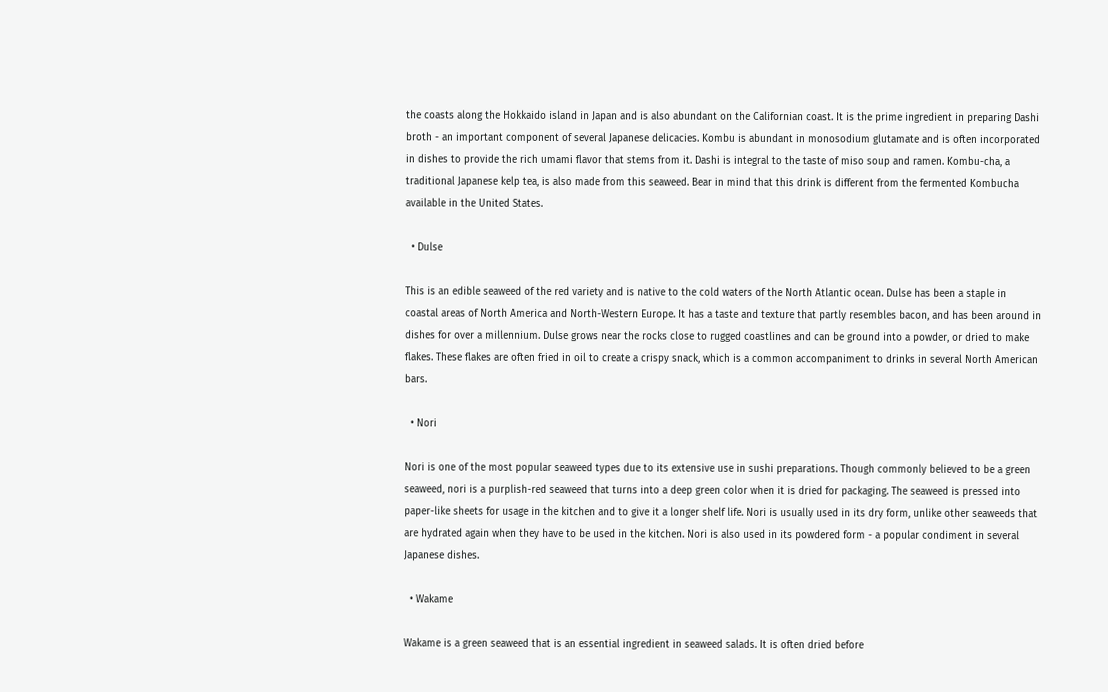the coasts along the Hokkaido island in Japan and is also abundant on the Californian coast. It is the prime ingredient in preparing Dashi broth - an important component of several Japanese delicacies. Kombu is abundant in monosodium glutamate and is often incorporated in dishes to provide the rich umami flavor that stems from it. Dashi is integral to the taste of miso soup and ramen. Kombu-cha, a traditional Japanese kelp tea, is also made from this seaweed. Bear in mind that this drink is different from the fermented Kombucha available in the United States.

  • Dulse

This is an edible seaweed of the red variety and is native to the cold waters of the North Atlantic ocean. Dulse has been a staple in coastal areas of North America and North-Western Europe. It has a taste and texture that partly resembles bacon, and has been around in dishes for over a millennium. Dulse grows near the rocks close to rugged coastlines and can be ground into a powder, or dried to make flakes. These flakes are often fried in oil to create a crispy snack, which is a common accompaniment to drinks in several North American bars.

  • Nori

Nori is one of the most popular seaweed types due to its extensive use in sushi preparations. Though commonly believed to be a green seaweed, nori is a purplish-red seaweed that turns into a deep green color when it is dried for packaging. The seaweed is pressed into paper-like sheets for usage in the kitchen and to give it a longer shelf life. Nori is usually used in its dry form, unlike other seaweeds that are hydrated again when they have to be used in the kitchen. Nori is also used in its powdered form - a popular condiment in several Japanese dishes.

  • Wakame

Wakame is a green seaweed that is an essential ingredient in seaweed salads. It is often dried before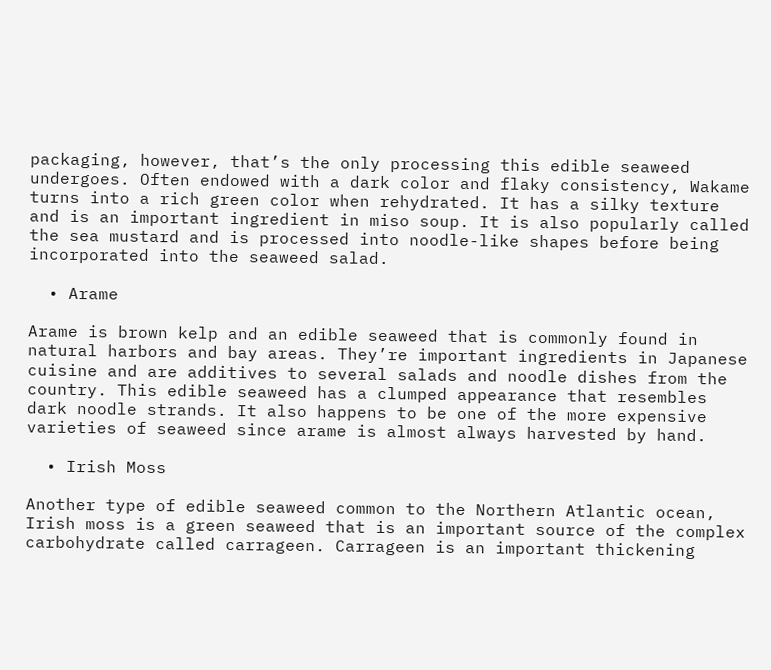packaging, however, that’s the only processing this edible seaweed undergoes. Often endowed with a dark color and flaky consistency, Wakame turns into a rich green color when rehydrated. It has a silky texture and is an important ingredient in miso soup. It is also popularly called the sea mustard and is processed into noodle-like shapes before being incorporated into the seaweed salad.

  • Arame

Arame is brown kelp and an edible seaweed that is commonly found in natural harbors and bay areas. They’re important ingredients in Japanese cuisine and are additives to several salads and noodle dishes from the country. This edible seaweed has a clumped appearance that resembles dark noodle strands. It also happens to be one of the more expensive varieties of seaweed since arame is almost always harvested by hand.

  • Irish Moss

Another type of edible seaweed common to the Northern Atlantic ocean, Irish moss is a green seaweed that is an important source of the complex carbohydrate called carrageen. Carrageen is an important thickening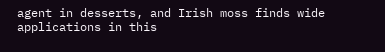agent in desserts, and Irish moss finds wide applications in this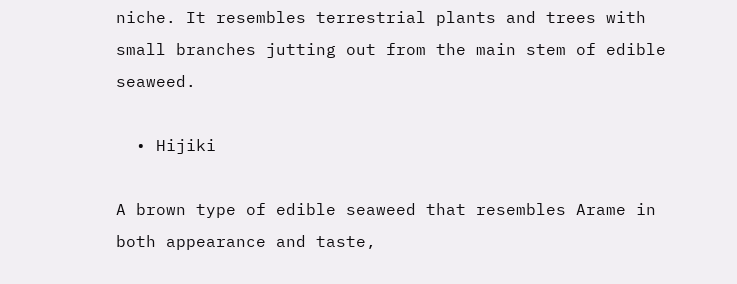niche. It resembles terrestrial plants and trees with small branches jutting out from the main stem of edible seaweed.

  • Hijiki

A brown type of edible seaweed that resembles Arame in both appearance and taste,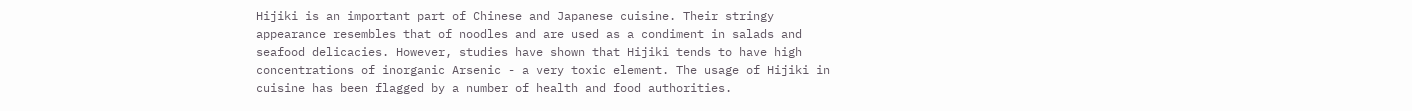Hijiki is an important part of Chinese and Japanese cuisine. Their stringy appearance resembles that of noodles and are used as a condiment in salads and seafood delicacies. However, studies have shown that Hijiki tends to have high concentrations of inorganic Arsenic - a very toxic element. The usage of Hijiki in cuisine has been flagged by a number of health and food authorities.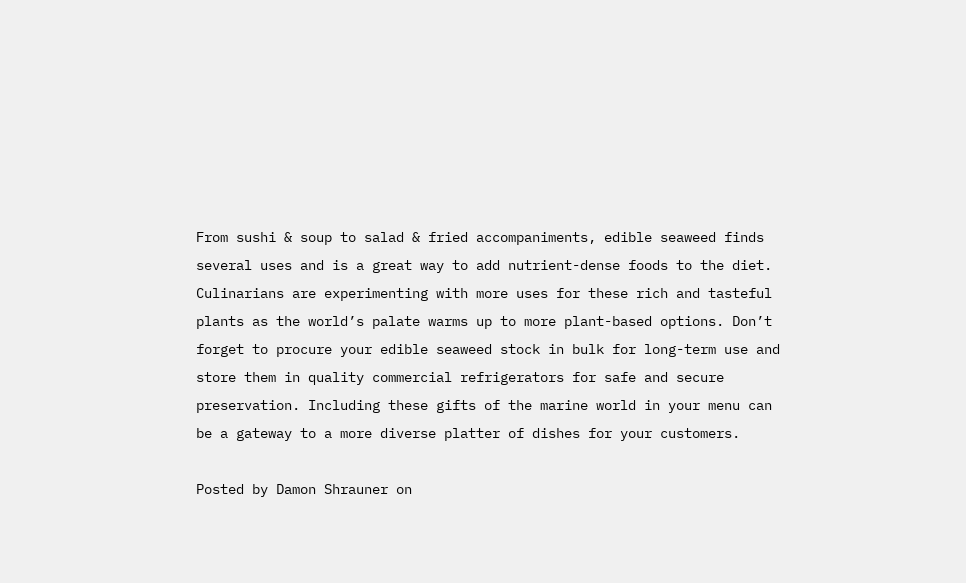From sushi & soup to salad & fried accompaniments, edible seaweed finds several uses and is a great way to add nutrient-dense foods to the diet. Culinarians are experimenting with more uses for these rich and tasteful plants as the world’s palate warms up to more plant-based options. Don’t forget to procure your edible seaweed stock in bulk for long-term use and store them in quality commercial refrigerators for safe and secure preservation. Including these gifts of the marine world in your menu can be a gateway to a more diverse platter of dishes for your customers.

Posted by Damon Shrauner on